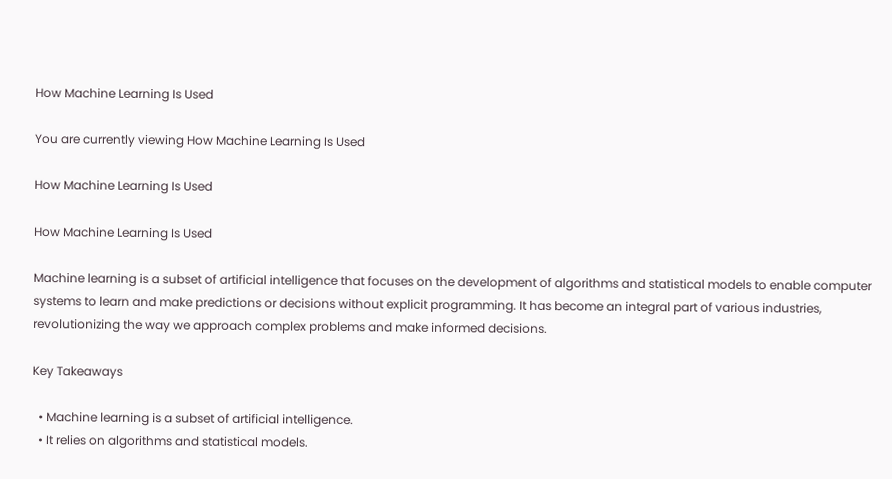How Machine Learning Is Used

You are currently viewing How Machine Learning Is Used

How Machine Learning Is Used

How Machine Learning Is Used

Machine learning is a subset of artificial intelligence that focuses on the development of algorithms and statistical models to enable computer systems to learn and make predictions or decisions without explicit programming. It has become an integral part of various industries, revolutionizing the way we approach complex problems and make informed decisions.

Key Takeaways

  • Machine learning is a subset of artificial intelligence.
  • It relies on algorithms and statistical models.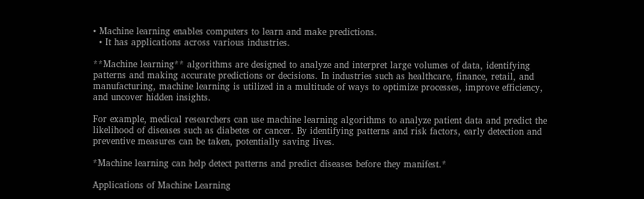• Machine learning enables computers to learn and make predictions.
  • It has applications across various industries.

**Machine learning** algorithms are designed to analyze and interpret large volumes of data, identifying patterns and making accurate predictions or decisions. In industries such as healthcare, finance, retail, and manufacturing, machine learning is utilized in a multitude of ways to optimize processes, improve efficiency, and uncover hidden insights.

For example, medical researchers can use machine learning algorithms to analyze patient data and predict the likelihood of diseases such as diabetes or cancer. By identifying patterns and risk factors, early detection and preventive measures can be taken, potentially saving lives.

*Machine learning can help detect patterns and predict diseases before they manifest.*

Applications of Machine Learning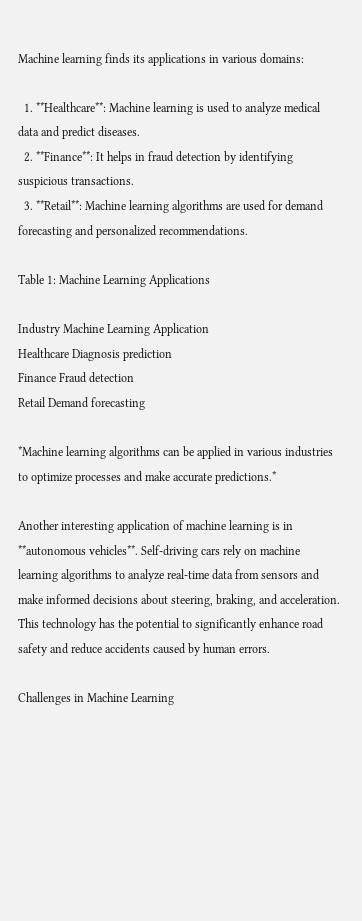Machine learning finds its applications in various domains:

  1. **Healthcare**: Machine learning is used to analyze medical data and predict diseases.
  2. **Finance**: It helps in fraud detection by identifying suspicious transactions.
  3. **Retail**: Machine learning algorithms are used for demand forecasting and personalized recommendations.

Table 1: Machine Learning Applications

Industry Machine Learning Application
Healthcare Diagnosis prediction
Finance Fraud detection
Retail Demand forecasting

*Machine learning algorithms can be applied in various industries to optimize processes and make accurate predictions.*

Another interesting application of machine learning is in **autonomous vehicles**. Self-driving cars rely on machine learning algorithms to analyze real-time data from sensors and make informed decisions about steering, braking, and acceleration. This technology has the potential to significantly enhance road safety and reduce accidents caused by human errors.

Challenges in Machine Learning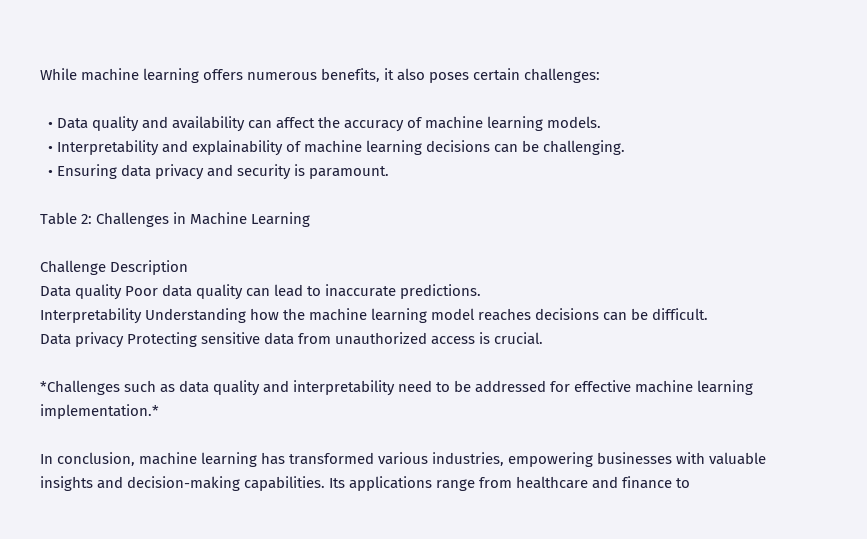While machine learning offers numerous benefits, it also poses certain challenges:

  • Data quality and availability can affect the accuracy of machine learning models.
  • Interpretability and explainability of machine learning decisions can be challenging.
  • Ensuring data privacy and security is paramount.

Table 2: Challenges in Machine Learning

Challenge Description
Data quality Poor data quality can lead to inaccurate predictions.
Interpretability Understanding how the machine learning model reaches decisions can be difficult.
Data privacy Protecting sensitive data from unauthorized access is crucial.

*Challenges such as data quality and interpretability need to be addressed for effective machine learning implementation.*

In conclusion, machine learning has transformed various industries, empowering businesses with valuable insights and decision-making capabilities. Its applications range from healthcare and finance to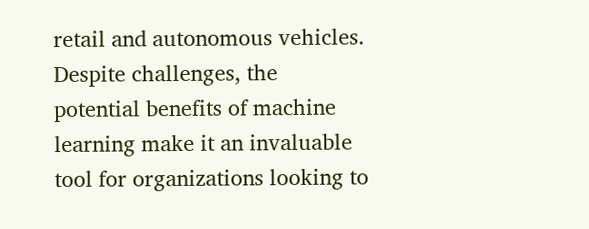retail and autonomous vehicles. Despite challenges, the potential benefits of machine learning make it an invaluable tool for organizations looking to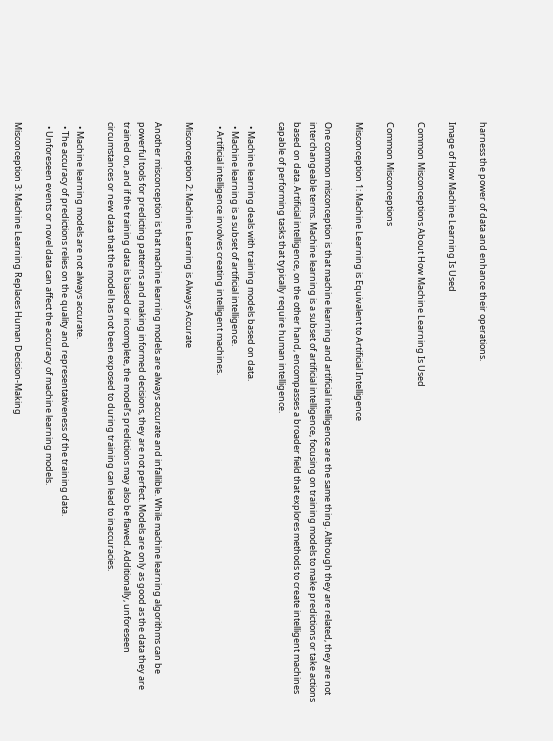harness the power of data and enhance their operations.

Image of How Machine Learning Is Used

Common Misconceptions About How Machine Learning Is Used

Common Misconceptions

Misconception 1: Machine Learning is Equivalent to Artificial Intelligence

One common misconception is that machine learning and artificial intelligence are the same thing. Although they are related, they are not interchangeable terms. Machine learning is a subset of artificial intelligence, focusing on training models to make predictions or take actions based on data. Artificial intelligence, on the other hand, encompasses a broader field that explores methods to create intelligent machines capable of performing tasks that typically require human intelligence.

  • Machine learning deals with training models based on data.
  • Machine learning is a subset of artificial intelligence.
  • Artificial intelligence involves creating intelligent machines.

Misconception 2: Machine Learning is Always Accurate

Another misconception is that machine learning models are always accurate and infallible. While machine learning algorithms can be powerful tools for predicting patterns and making informed decisions, they are not perfect. Models are only as good as the data they are trained on, and if the training data is biased or incomplete, the model’s predictions may also be flawed. Additionally, unforeseen circumstances or new data that the model has not been exposed to during training can lead to inaccuracies.

  • Machine learning models are not always accurate.
  • The accuracy of predictions relies on the quality and representativeness of the training data.
  • Unforeseen events or novel data can affect the accuracy of machine learning models.

Misconception 3: Machine Learning Replaces Human Decision-Making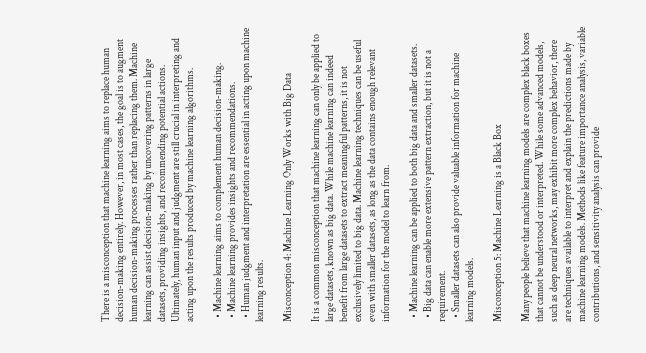There is a misconception that machine learning aims to replace human decision-making entirely. However, in most cases, the goal is to augment human decision-making processes rather than replacing them. Machine learning can assist decision-making by uncovering patterns in large datasets, providing insights, and recommending potential actions. Ultimately, human input and judgment are still crucial in interpreting and acting upon the results produced by machine learning algorithms.

  • Machine learning aims to complement human decision-making.
  • Machine learning provides insights and recommendations.
  • Human judgment and interpretation are essential in acting upon machine learning results.

Misconception 4: Machine Learning Only Works with Big Data

It is a common misconception that machine learning can only be applied to large datasets, known as big data. While machine learning can indeed benefit from large datasets to extract meaningful patterns, it is not exclusively limited to big data. Machine learning techniques can be useful even with smaller datasets, as long as the data contains enough relevant information for the model to learn from.

  • Machine learning can be applied to both big data and smaller datasets.
  • Big data can enable more extensive pattern extraction, but it is not a requirement.
  • Smaller datasets can also provide valuable information for machine learning models.

Misconception 5: Machine Learning is a Black Box

Many people believe that machine learning models are complex black boxes that cannot be understood or interpreted. While some advanced models, such as deep neural networks, may exhibit more complex behavior, there are techniques available to interpret and explain the predictions made by machine learning models. Methods like feature importance analysis, variable contributions, and sensitivity analysis can provide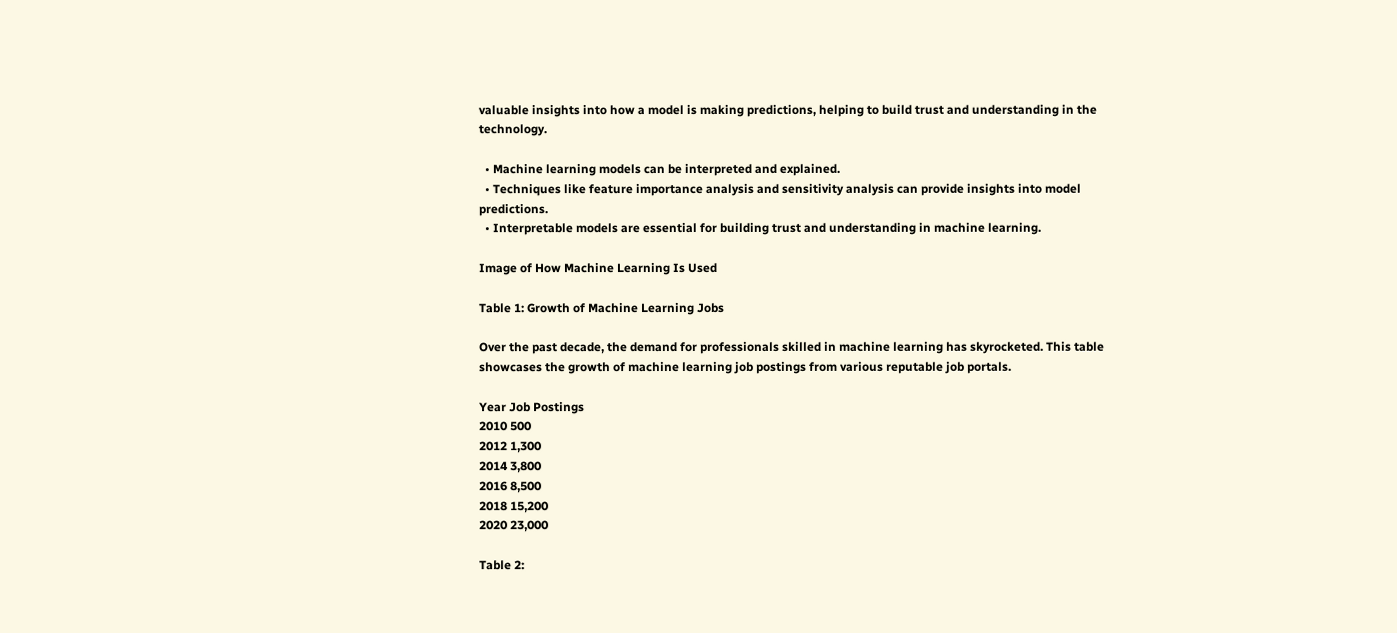valuable insights into how a model is making predictions, helping to build trust and understanding in the technology.

  • Machine learning models can be interpreted and explained.
  • Techniques like feature importance analysis and sensitivity analysis can provide insights into model predictions.
  • Interpretable models are essential for building trust and understanding in machine learning.

Image of How Machine Learning Is Used

Table 1: Growth of Machine Learning Jobs

Over the past decade, the demand for professionals skilled in machine learning has skyrocketed. This table showcases the growth of machine learning job postings from various reputable job portals.

Year Job Postings
2010 500
2012 1,300
2014 3,800
2016 8,500
2018 15,200
2020 23,000

Table 2: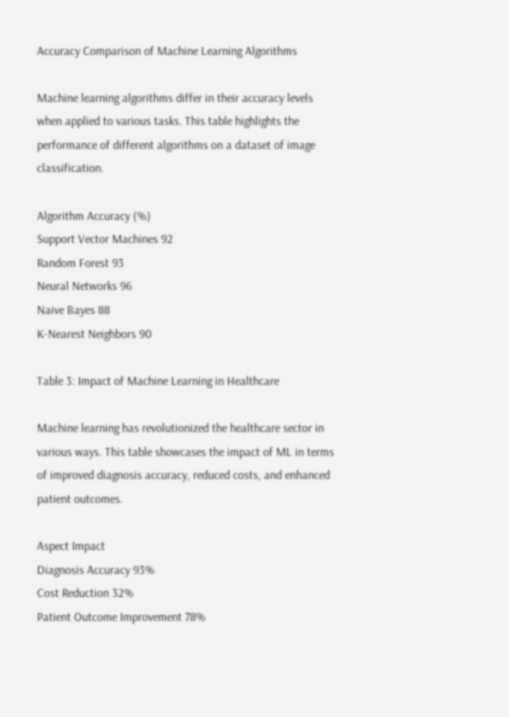Accuracy Comparison of Machine Learning Algorithms

Machine learning algorithms differ in their accuracy levels when applied to various tasks. This table highlights the performance of different algorithms on a dataset of image classification.

Algorithm Accuracy (%)
Support Vector Machines 92
Random Forest 93
Neural Networks 96
Naive Bayes 88
K-Nearest Neighbors 90

Table 3: Impact of Machine Learning in Healthcare

Machine learning has revolutionized the healthcare sector in various ways. This table showcases the impact of ML in terms of improved diagnosis accuracy, reduced costs, and enhanced patient outcomes.

Aspect Impact
Diagnosis Accuracy 93%
Cost Reduction 32%
Patient Outcome Improvement 78%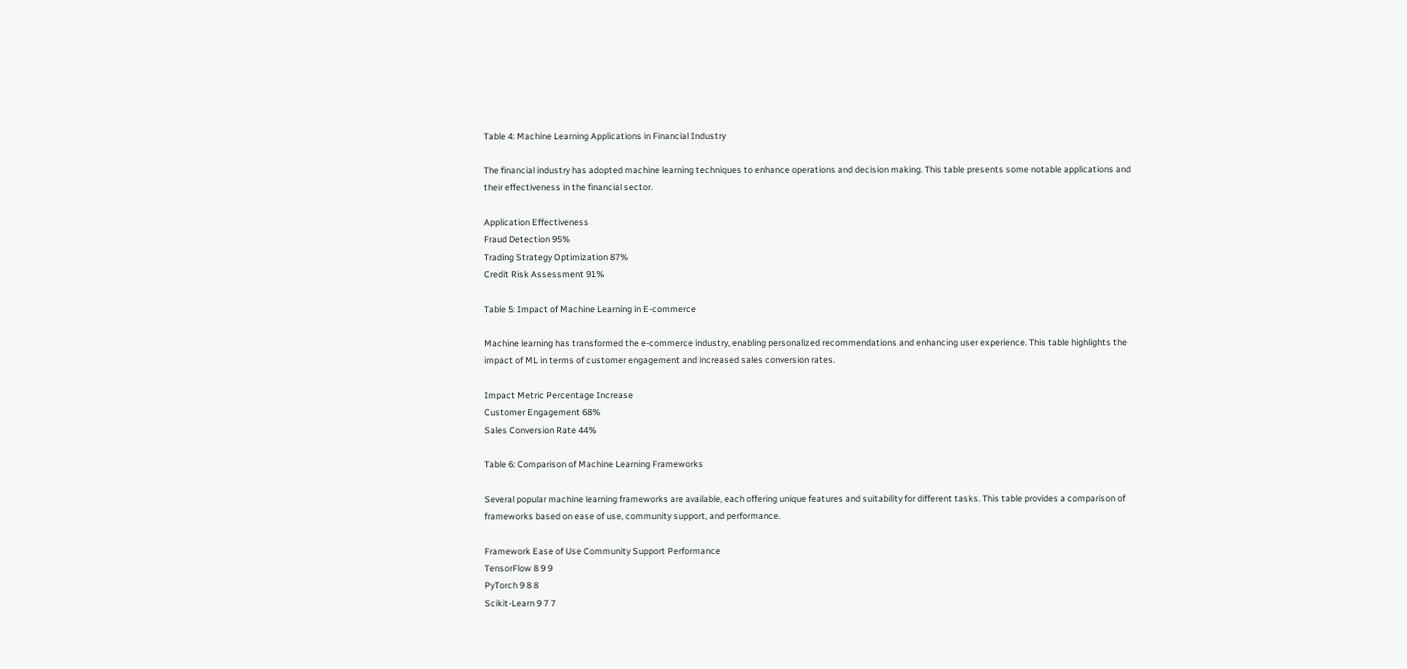Table 4: Machine Learning Applications in Financial Industry

The financial industry has adopted machine learning techniques to enhance operations and decision making. This table presents some notable applications and their effectiveness in the financial sector.

Application Effectiveness
Fraud Detection 95%
Trading Strategy Optimization 87%
Credit Risk Assessment 91%

Table 5: Impact of Machine Learning in E-commerce

Machine learning has transformed the e-commerce industry, enabling personalized recommendations and enhancing user experience. This table highlights the impact of ML in terms of customer engagement and increased sales conversion rates.

Impact Metric Percentage Increase
Customer Engagement 68%
Sales Conversion Rate 44%

Table 6: Comparison of Machine Learning Frameworks

Several popular machine learning frameworks are available, each offering unique features and suitability for different tasks. This table provides a comparison of frameworks based on ease of use, community support, and performance.

Framework Ease of Use Community Support Performance
TensorFlow 8 9 9
PyTorch 9 8 8
Scikit-Learn 9 7 7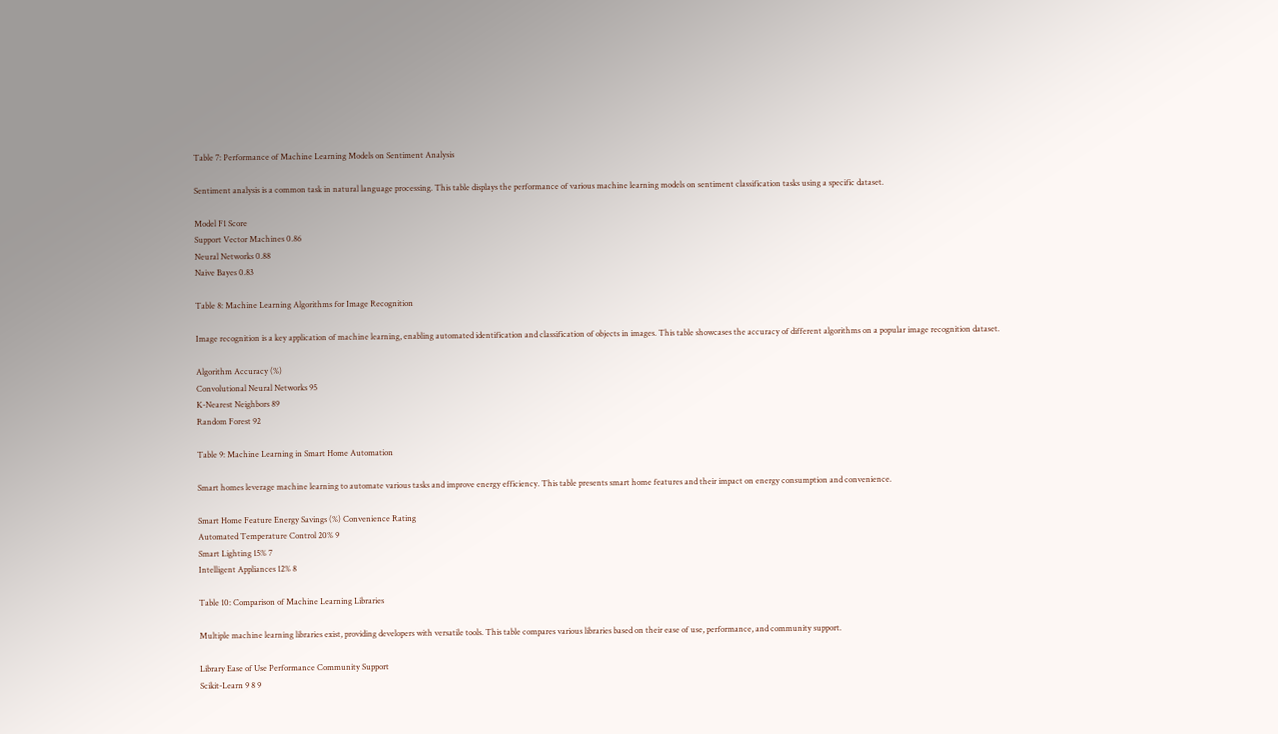Table 7: Performance of Machine Learning Models on Sentiment Analysis

Sentiment analysis is a common task in natural language processing. This table displays the performance of various machine learning models on sentiment classification tasks using a specific dataset.

Model F1 Score
Support Vector Machines 0.86
Neural Networks 0.88
Naive Bayes 0.83

Table 8: Machine Learning Algorithms for Image Recognition

Image recognition is a key application of machine learning, enabling automated identification and classification of objects in images. This table showcases the accuracy of different algorithms on a popular image recognition dataset.

Algorithm Accuracy (%)
Convolutional Neural Networks 95
K-Nearest Neighbors 89
Random Forest 92

Table 9: Machine Learning in Smart Home Automation

Smart homes leverage machine learning to automate various tasks and improve energy efficiency. This table presents smart home features and their impact on energy consumption and convenience.

Smart Home Feature Energy Savings (%) Convenience Rating
Automated Temperature Control 20% 9
Smart Lighting 15% 7
Intelligent Appliances 12% 8

Table 10: Comparison of Machine Learning Libraries

Multiple machine learning libraries exist, providing developers with versatile tools. This table compares various libraries based on their ease of use, performance, and community support.

Library Ease of Use Performance Community Support
Scikit-Learn 9 8 9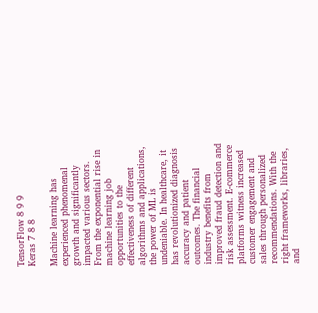TensorFlow 8 9 9
Keras 7 8 8

Machine learning has experienced phenomenal growth and significantly impacted various sectors. From the exponential rise in machine learning job opportunities to the effectiveness of different algorithms and applications, the power of ML is undeniable. In healthcare, it has revolutionized diagnosis accuracy and patient outcomes. The financial industry benefits from improved fraud detection and risk assessment. E-commerce platforms witness increased customer engagement and sales through personalized recommendations. With the right frameworks, libraries, and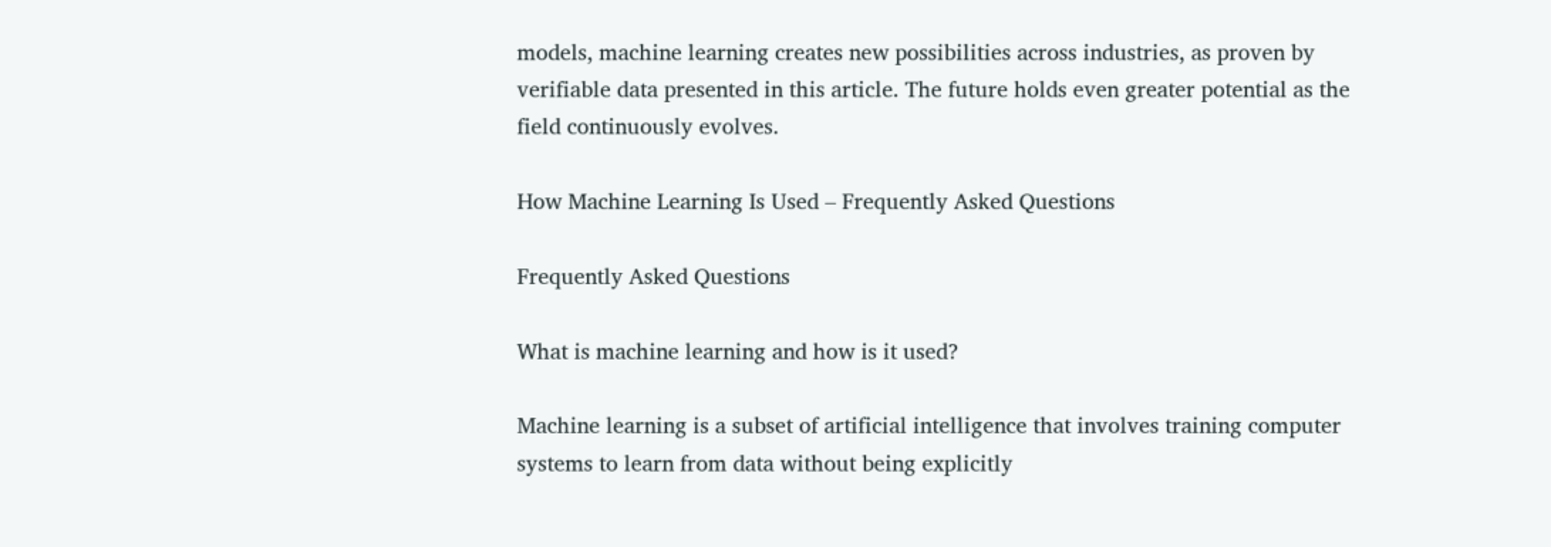models, machine learning creates new possibilities across industries, as proven by verifiable data presented in this article. The future holds even greater potential as the field continuously evolves.

How Machine Learning Is Used – Frequently Asked Questions

Frequently Asked Questions

What is machine learning and how is it used?

Machine learning is a subset of artificial intelligence that involves training computer systems to learn from data without being explicitly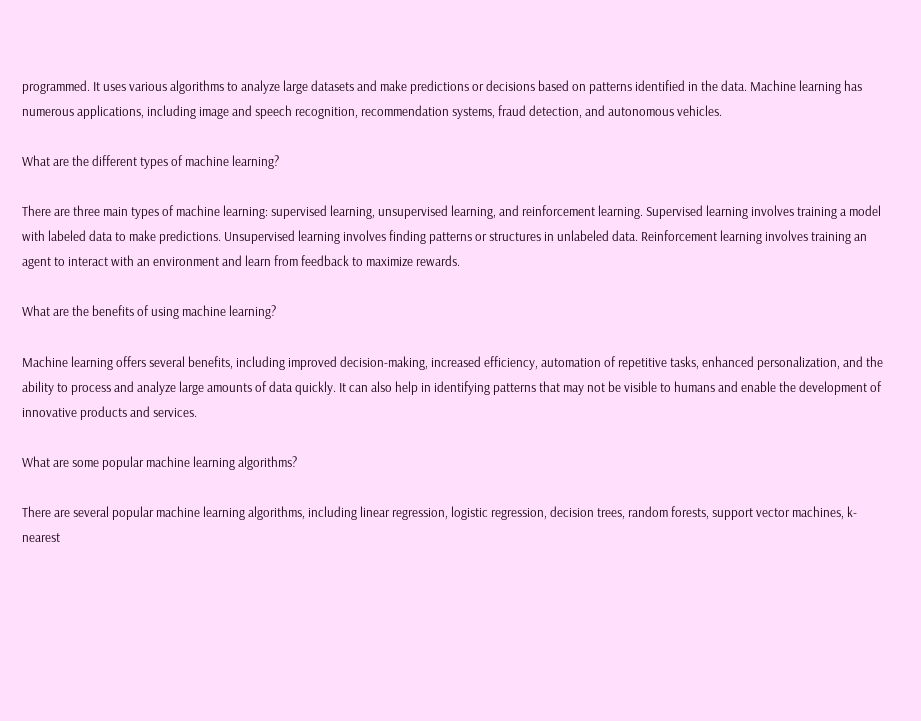programmed. It uses various algorithms to analyze large datasets and make predictions or decisions based on patterns identified in the data. Machine learning has numerous applications, including image and speech recognition, recommendation systems, fraud detection, and autonomous vehicles.

What are the different types of machine learning?

There are three main types of machine learning: supervised learning, unsupervised learning, and reinforcement learning. Supervised learning involves training a model with labeled data to make predictions. Unsupervised learning involves finding patterns or structures in unlabeled data. Reinforcement learning involves training an agent to interact with an environment and learn from feedback to maximize rewards.

What are the benefits of using machine learning?

Machine learning offers several benefits, including improved decision-making, increased efficiency, automation of repetitive tasks, enhanced personalization, and the ability to process and analyze large amounts of data quickly. It can also help in identifying patterns that may not be visible to humans and enable the development of innovative products and services.

What are some popular machine learning algorithms?

There are several popular machine learning algorithms, including linear regression, logistic regression, decision trees, random forests, support vector machines, k-nearest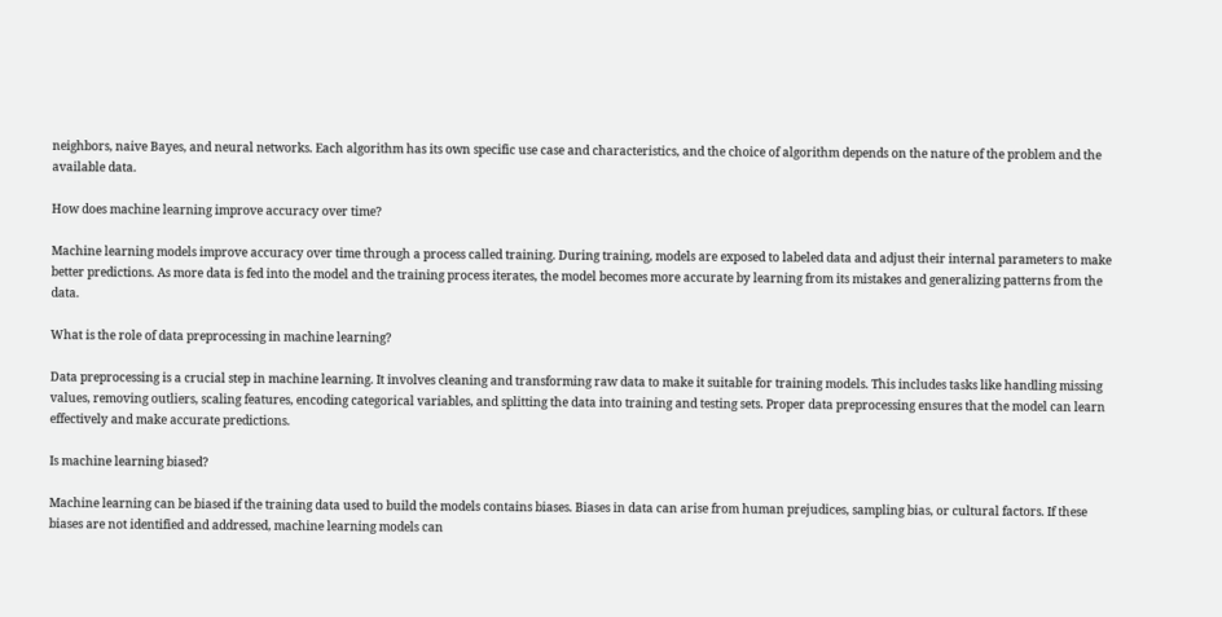neighbors, naive Bayes, and neural networks. Each algorithm has its own specific use case and characteristics, and the choice of algorithm depends on the nature of the problem and the available data.

How does machine learning improve accuracy over time?

Machine learning models improve accuracy over time through a process called training. During training, models are exposed to labeled data and adjust their internal parameters to make better predictions. As more data is fed into the model and the training process iterates, the model becomes more accurate by learning from its mistakes and generalizing patterns from the data.

What is the role of data preprocessing in machine learning?

Data preprocessing is a crucial step in machine learning. It involves cleaning and transforming raw data to make it suitable for training models. This includes tasks like handling missing values, removing outliers, scaling features, encoding categorical variables, and splitting the data into training and testing sets. Proper data preprocessing ensures that the model can learn effectively and make accurate predictions.

Is machine learning biased?

Machine learning can be biased if the training data used to build the models contains biases. Biases in data can arise from human prejudices, sampling bias, or cultural factors. If these biases are not identified and addressed, machine learning models can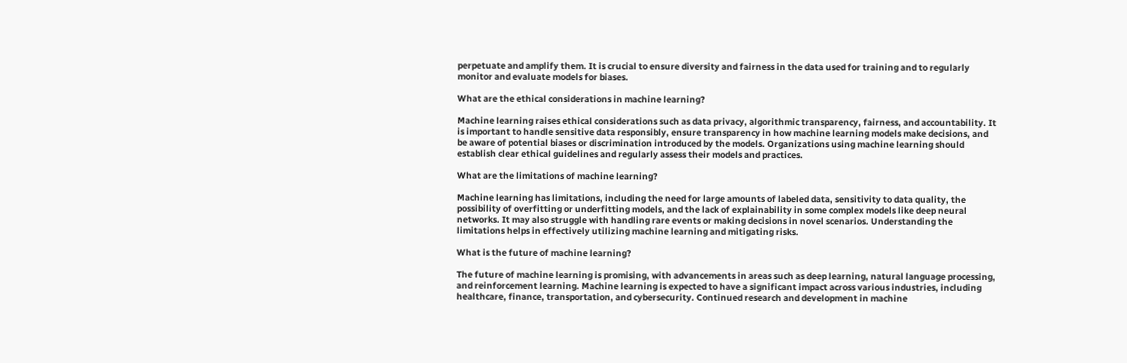perpetuate and amplify them. It is crucial to ensure diversity and fairness in the data used for training and to regularly monitor and evaluate models for biases.

What are the ethical considerations in machine learning?

Machine learning raises ethical considerations such as data privacy, algorithmic transparency, fairness, and accountability. It is important to handle sensitive data responsibly, ensure transparency in how machine learning models make decisions, and be aware of potential biases or discrimination introduced by the models. Organizations using machine learning should establish clear ethical guidelines and regularly assess their models and practices.

What are the limitations of machine learning?

Machine learning has limitations, including the need for large amounts of labeled data, sensitivity to data quality, the possibility of overfitting or underfitting models, and the lack of explainability in some complex models like deep neural networks. It may also struggle with handling rare events or making decisions in novel scenarios. Understanding the limitations helps in effectively utilizing machine learning and mitigating risks.

What is the future of machine learning?

The future of machine learning is promising, with advancements in areas such as deep learning, natural language processing, and reinforcement learning. Machine learning is expected to have a significant impact across various industries, including healthcare, finance, transportation, and cybersecurity. Continued research and development in machine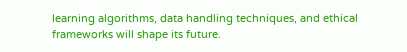learning algorithms, data handling techniques, and ethical frameworks will shape its future.